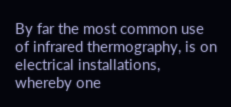By far the most common use of infrared thermography, is on electrical installations, whereby one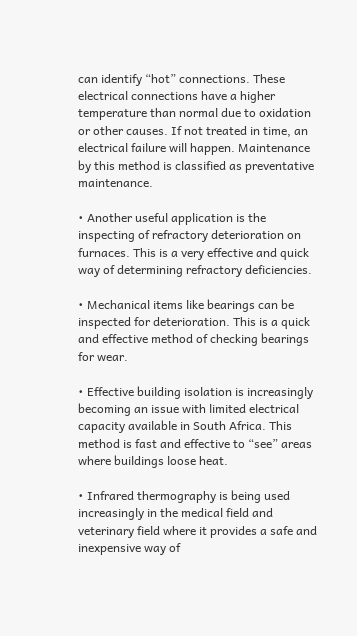can identify “hot” connections. These electrical connections have a higher temperature than normal due to oxidation or other causes. If not treated in time, an electrical failure will happen. Maintenance by this method is classified as preventative maintenance.

• Another useful application is the inspecting of refractory deterioration on furnaces. This is a very effective and quick way of determining refractory deficiencies.

• Mechanical items like bearings can be inspected for deterioration. This is a quick and effective method of checking bearings for wear.

• Effective building isolation is increasingly becoming an issue with limited electrical capacity available in South Africa. This method is fast and effective to “see” areas where buildings loose heat.

• Infrared thermography is being used increasingly in the medical field and veterinary field where it provides a safe and inexpensive way of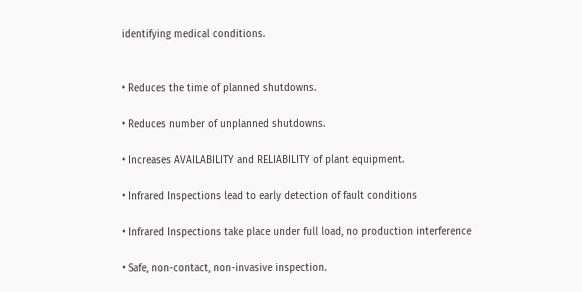identifying medical conditions.


• Reduces the time of planned shutdowns.

• Reduces number of unplanned shutdowns.

• Increases AVAILABILITY and RELIABILITY of plant equipment.

• Infrared Inspections lead to early detection of fault conditions

• Infrared Inspections take place under full load, no production interference

• Safe, non-contact, non-invasive inspection.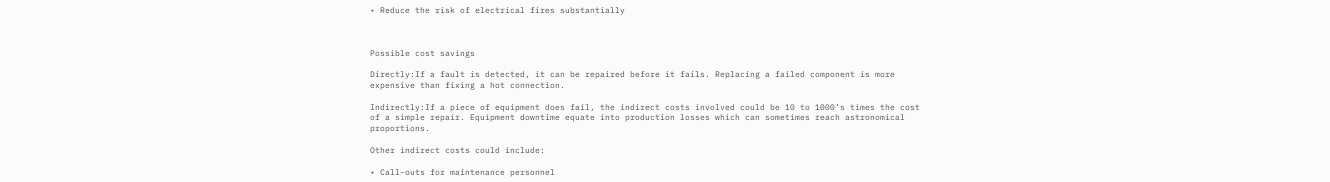• Reduce the risk of electrical fires substantially



Possible cost savings

Directly:If a fault is detected, it can be repaired before it fails. Replacing a failed component is more expensive than fixing a hot connection.

Indirectly:If a piece of equipment does fail, the indirect costs involved could be 10 to 1000’s times the cost of a simple repair. Equipment downtime equate into production losses which can sometimes reach astronomical proportions.

Other indirect costs could include:

• Call-outs for maintenance personnel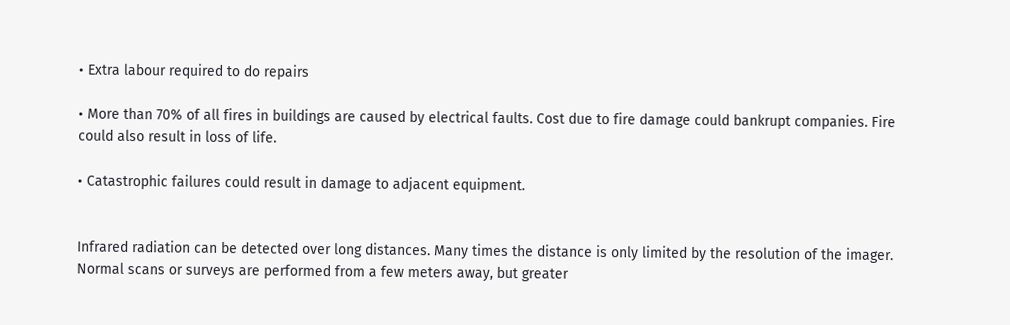• Extra labour required to do repairs

• More than 70% of all fires in buildings are caused by electrical faults. Cost due to fire damage could bankrupt companies. Fire could also result in loss of life.

• Catastrophic failures could result in damage to adjacent equipment.


Infrared radiation can be detected over long distances. Many times the distance is only limited by the resolution of the imager. Normal scans or surveys are performed from a few meters away, but greater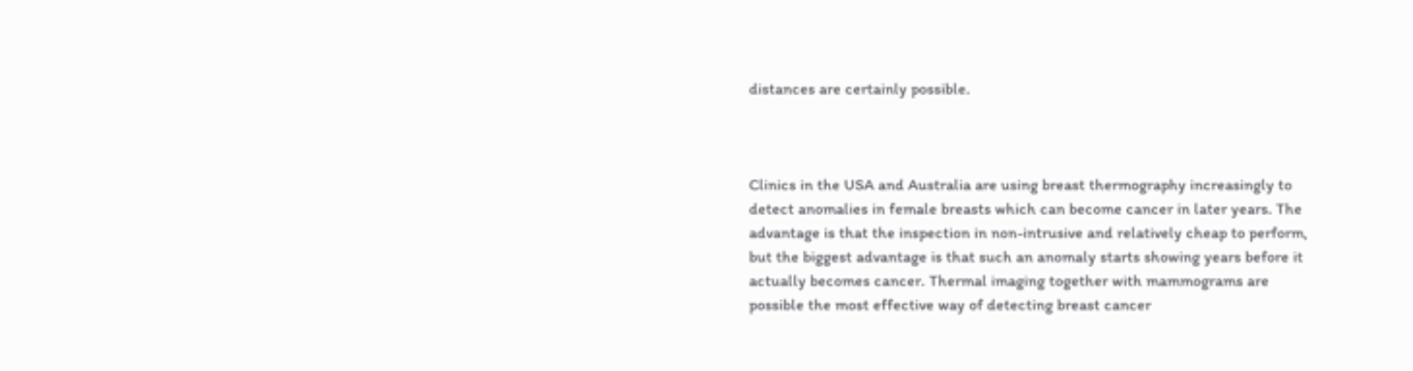distances are certainly possible.



Clinics in the USA and Australia are using breast thermography increasingly to detect anomalies in female breasts which can become cancer in later years. The advantage is that the inspection in non-intrusive and relatively cheap to perform, but the biggest advantage is that such an anomaly starts showing years before it actually becomes cancer. Thermal imaging together with mammograms are possible the most effective way of detecting breast cancer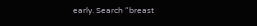early. Search “breast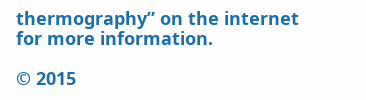thermography” on the internet for more information.

© 2015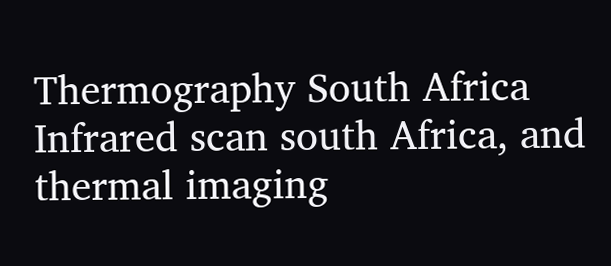Thermography South Africa Infrared scan south Africa, and thermal imaging